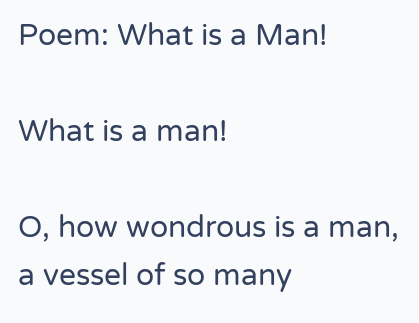Poem: What is a Man!

What is a man!

O, how wondrous is a man, a vessel of so many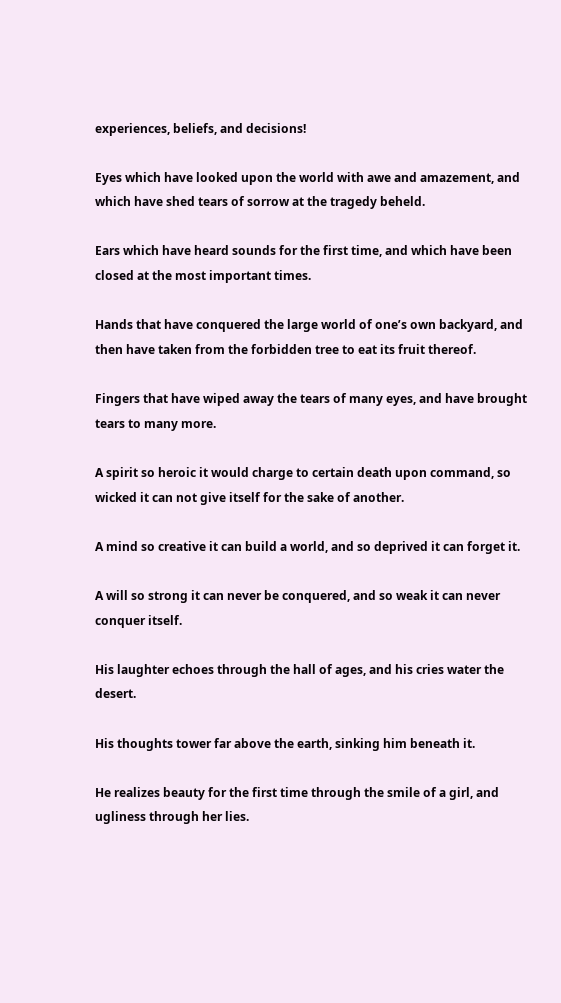experiences, beliefs, and decisions!

Eyes which have looked upon the world with awe and amazement, and which have shed tears of sorrow at the tragedy beheld.

Ears which have heard sounds for the first time, and which have been closed at the most important times.

Hands that have conquered the large world of one’s own backyard, and then have taken from the forbidden tree to eat its fruit thereof.

Fingers that have wiped away the tears of many eyes, and have brought tears to many more.

A spirit so heroic it would charge to certain death upon command, so wicked it can not give itself for the sake of another.

A mind so creative it can build a world, and so deprived it can forget it.

A will so strong it can never be conquered, and so weak it can never conquer itself.

His laughter echoes through the hall of ages, and his cries water the desert.

His thoughts tower far above the earth, sinking him beneath it.

He realizes beauty for the first time through the smile of a girl, and ugliness through her lies.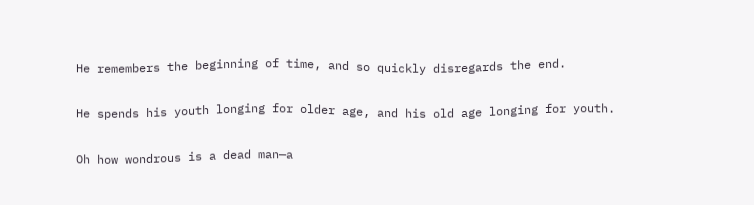He remembers the beginning of time, and so quickly disregards the end.

He spends his youth longing for older age, and his old age longing for youth.

Oh how wondrous is a dead man—a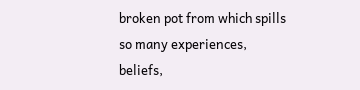broken pot from which spills so many experiences, beliefs,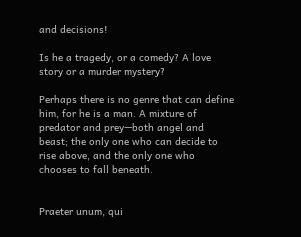and decisions!

Is he a tragedy, or a comedy? A love story or a murder mystery?

Perhaps there is no genre that can define him, for he is a man. A mixture of predator and prey—both angel and beast; the only one who can decide to rise above, and the only one who chooses to fall beneath.


Praeter unum, qui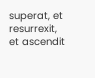superat, et resurrexit, et ascendit